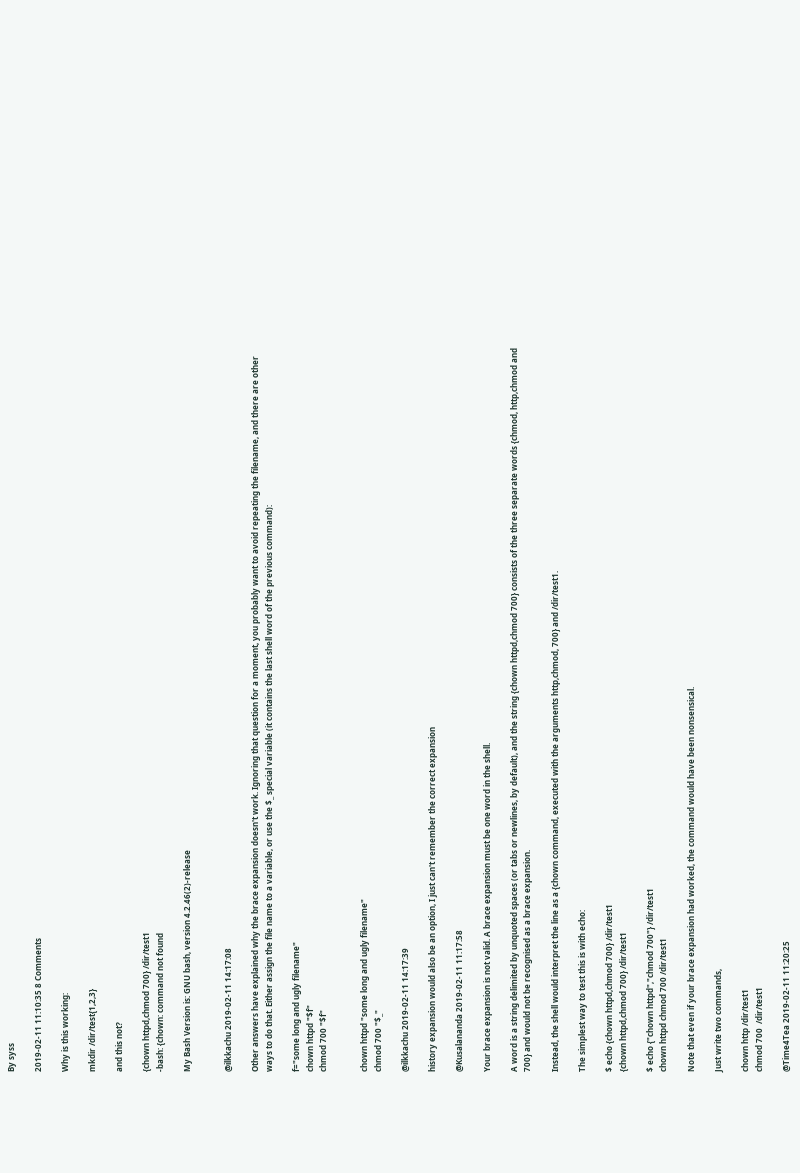By syss

2019-02-11 11:10:35 8 Comments

Why is this working:

mkdir /dir/test{1,2,3}

and this not?

{chown httpd,chmod 700} /dir/test1
-bash: {chown: command not found

My Bash Version is: GNU bash, version 4.2.46(2)-release


@ilkkachu 2019-02-11 14:17:08

Other answers have explained why the brace expansion doesn't work. Ignoring that question for a moment, you probably want to avoid repeating the filename, and there are other ways to do that. Either assign the file name to a variable, or use the $_ special variable (it contains the last shell word of the previous command):

f="some long and ugly filename"
chown httpd "$f"
chmod 700 "$f"


chown httpd "some long and ugly filename"
chmod 700 "$_"

@ilkkachu 2019-02-11 14:17:39

history expansion would also be an option, I just can't remember the correct expansion

@Kusalananda 2019-02-11 11:17:58

Your brace expansion is not valid. A brace expansion must be one word in the shell.

A word is a string delimited by unquoted spaces (or tabs or newlines, by default), and the string {chown httpd,chmod 700} consists of the three separate words {chmod, http,chmod and 700} and would not be recognised as a brace expansion.

Instead, the shell would interpret the line as a {chown command, executed with the arguments http,chmod, 700} and /dir/test1.

The simplest way to test this is with echo:

$ echo {chown httpd,chmod 700} /dir/test1
{chown httpd,chmod 700} /dir/test1

$ echo {"chown httpd","chmod 700"} /dir/test1
chown httpd chmod 700 /dir/test1

Note that even if your brace expansion had worked, the command would have been nonsensical.

Just write two commands,

chown http /dir/test1
chmod 700  /dir/test1

@Time4Tea 2019-02-11 11:20:25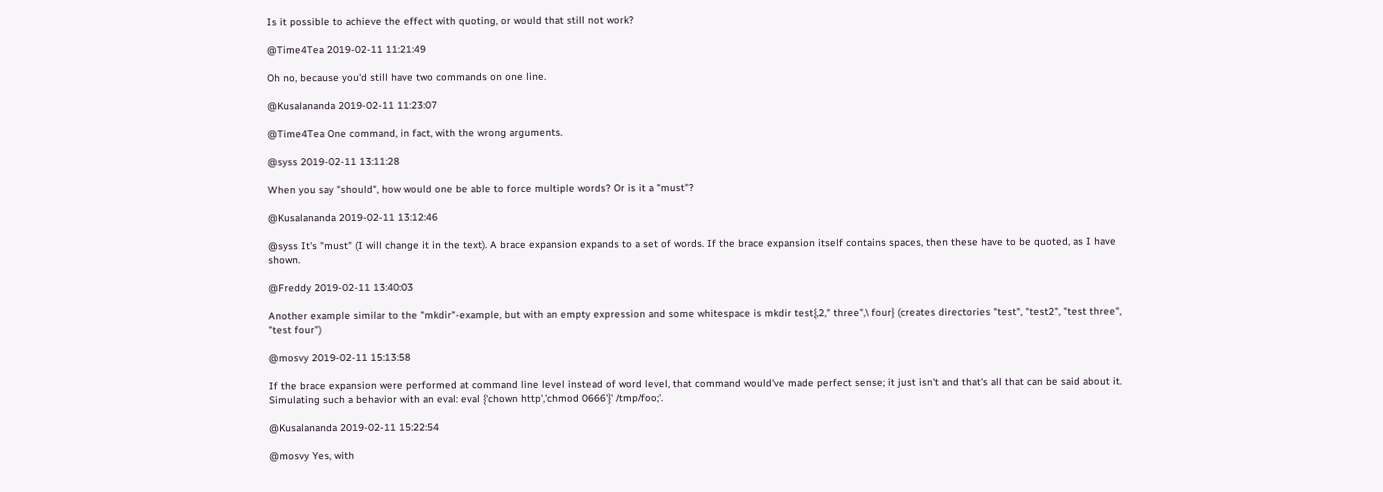Is it possible to achieve the effect with quoting, or would that still not work?

@Time4Tea 2019-02-11 11:21:49

Oh no, because you'd still have two commands on one line.

@Kusalananda 2019-02-11 11:23:07

@Time4Tea One command, in fact, with the wrong arguments.

@syss 2019-02-11 13:11:28

When you say "should", how would one be able to force multiple words? Or is it a "must"?

@Kusalananda 2019-02-11 13:12:46

@syss It's "must" (I will change it in the text). A brace expansion expands to a set of words. If the brace expansion itself contains spaces, then these have to be quoted, as I have shown.

@Freddy 2019-02-11 13:40:03

Another example similar to the "mkdir"-example, but with an empty expression and some whitespace is mkdir test{,2," three",\ four} (creates directories "test", "test2", "test three", "test four")

@mosvy 2019-02-11 15:13:58

If the brace expansion were performed at command line level instead of word level, that command would've made perfect sense; it just isn't and that's all that can be said about it. Simulating such a behavior with an eval: eval {'chown http','chmod 0666'}' /tmp/foo;'.

@Kusalananda 2019-02-11 15:22:54

@mosvy Yes, with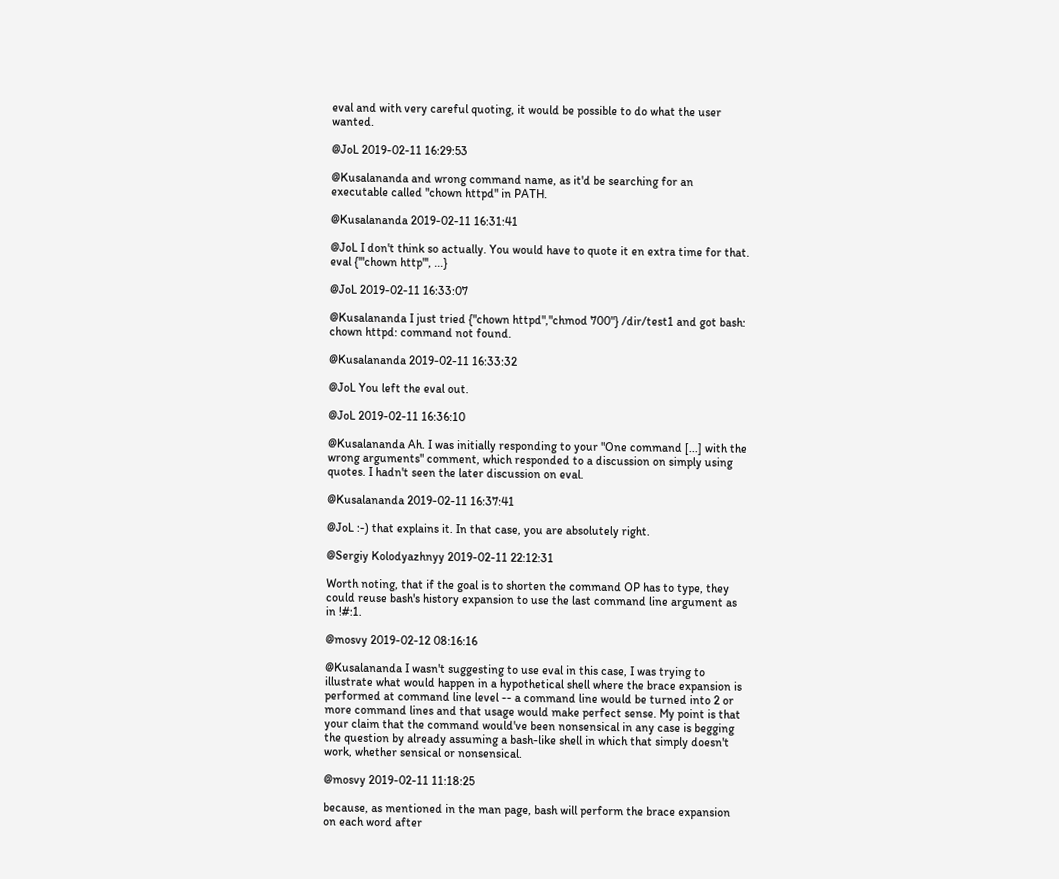eval and with very careful quoting, it would be possible to do what the user wanted.

@JoL 2019-02-11 16:29:53

@Kusalananda and wrong command name, as it'd be searching for an executable called "chown httpd" in PATH.

@Kusalananda 2019-02-11 16:31:41

@JoL I don't think so actually. You would have to quote it en extra time for that. eval {'"chown http"', ...}

@JoL 2019-02-11 16:33:07

@Kusalananda I just tried {"chown httpd","chmod 700"} /dir/test1 and got bash: chown httpd: command not found.

@Kusalananda 2019-02-11 16:33:32

@JoL You left the eval out.

@JoL 2019-02-11 16:36:10

@Kusalananda Ah. I was initially responding to your "One command [...] with the wrong arguments" comment, which responded to a discussion on simply using quotes. I hadn't seen the later discussion on eval.

@Kusalananda 2019-02-11 16:37:41

@JoL :-) that explains it. In that case, you are absolutely right.

@Sergiy Kolodyazhnyy 2019-02-11 22:12:31

Worth noting, that if the goal is to shorten the command OP has to type, they could reuse bash's history expansion to use the last command line argument as in !#:1.

@mosvy 2019-02-12 08:16:16

@Kusalananda I wasn't suggesting to use eval in this case, I was trying to illustrate what would happen in a hypothetical shell where the brace expansion is performed at command line level -- a command line would be turned into 2 or more command lines and that usage would make perfect sense. My point is that your claim that the command would've been nonsensical in any case is begging the question by already assuming a bash-like shell in which that simply doesn't work, whether sensical or nonsensical.

@mosvy 2019-02-11 11:18:25

because, as mentioned in the man page, bash will perform the brace expansion on each word after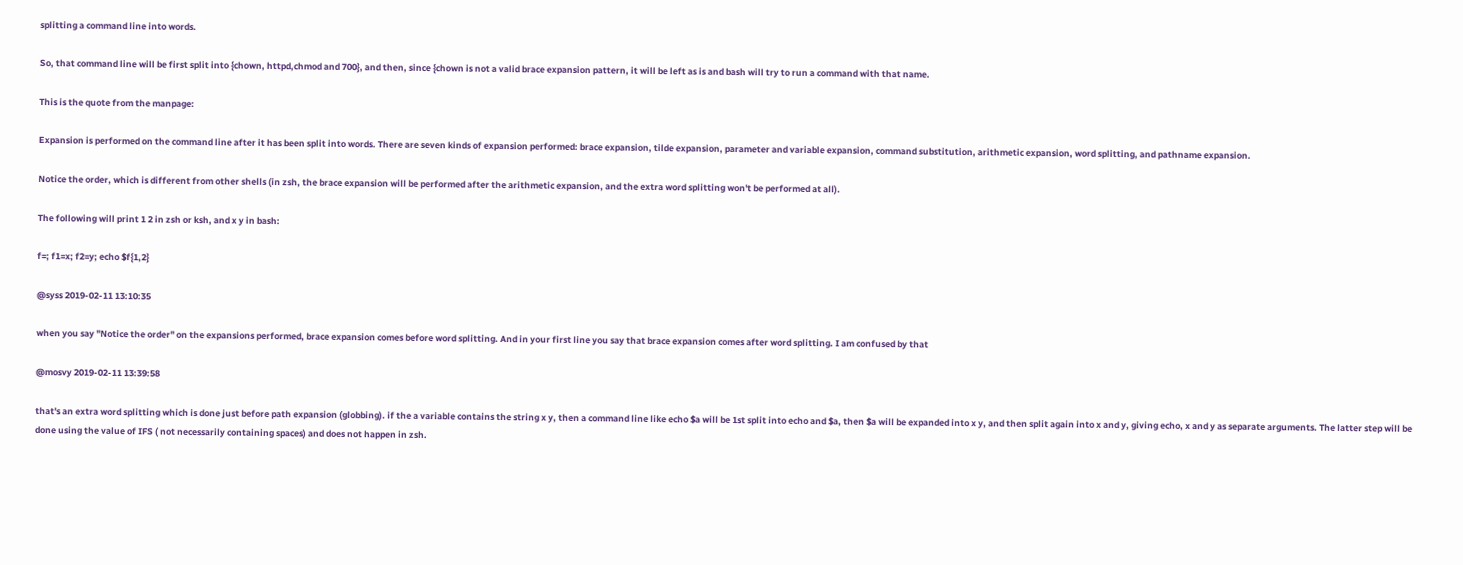splitting a command line into words.

So, that command line will be first split into {chown, httpd,chmod and 700}, and then, since {chown is not a valid brace expansion pattern, it will be left as is and bash will try to run a command with that name.

This is the quote from the manpage:

Expansion is performed on the command line after it has been split into words. There are seven kinds of expansion performed: brace expansion, tilde expansion, parameter and variable expansion, command substitution, arithmetic expansion, word splitting, and pathname expansion.

Notice the order, which is different from other shells (in zsh, the brace expansion will be performed after the arithmetic expansion, and the extra word splitting won't be performed at all).

The following will print 1 2 in zsh or ksh, and x y in bash:

f=; f1=x; f2=y; echo $f{1,2}

@syss 2019-02-11 13:10:35

when you say "Notice the order" on the expansions performed, brace expansion comes before word splitting. And in your first line you say that brace expansion comes after word splitting. I am confused by that

@mosvy 2019-02-11 13:39:58

that's an extra word splitting which is done just before path expansion (globbing). if the a variable contains the string x y, then a command line like echo $a will be 1st split into echo and $a, then $a will be expanded into x y, and then split again into x and y, giving echo, x and y as separate arguments. The latter step will be done using the value of IFS ( not necessarily containing spaces) and does not happen in zsh.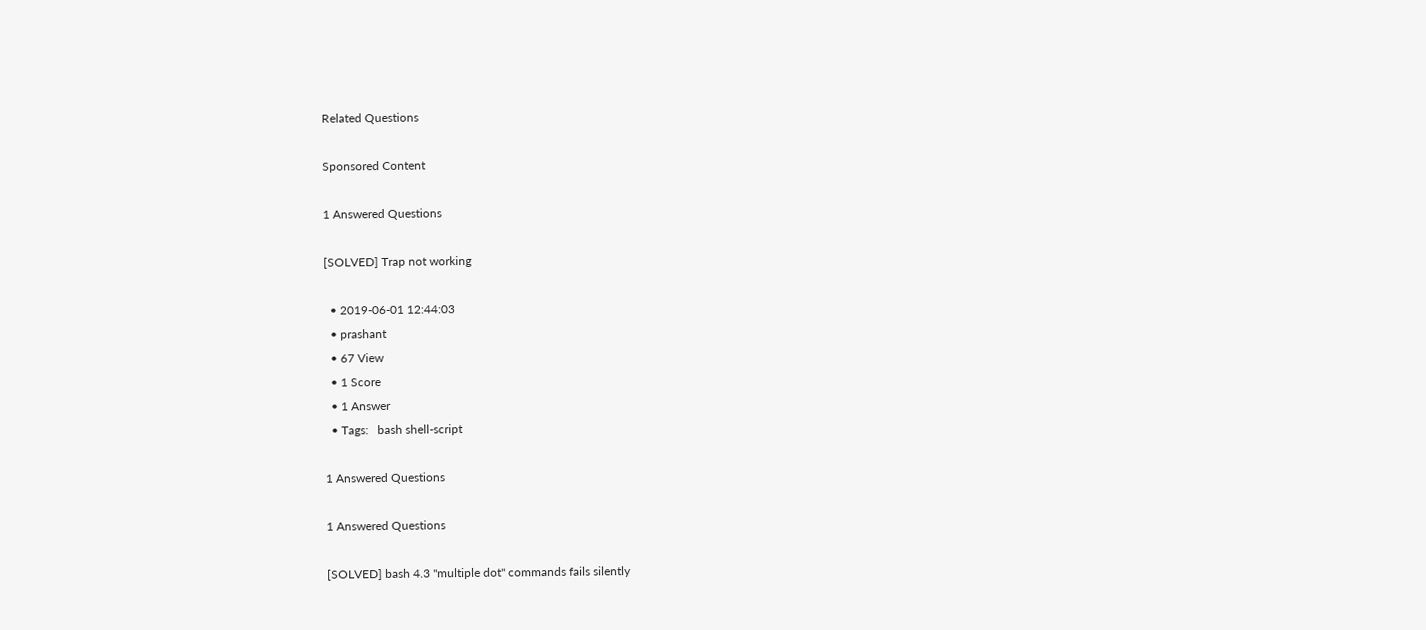Related Questions

Sponsored Content

1 Answered Questions

[SOLVED] Trap not working

  • 2019-06-01 12:44:03
  • prashant
  • 67 View
  • 1 Score
  • 1 Answer
  • Tags:   bash shell-script

1 Answered Questions

1 Answered Questions

[SOLVED] bash 4.3 "multiple dot" commands fails silently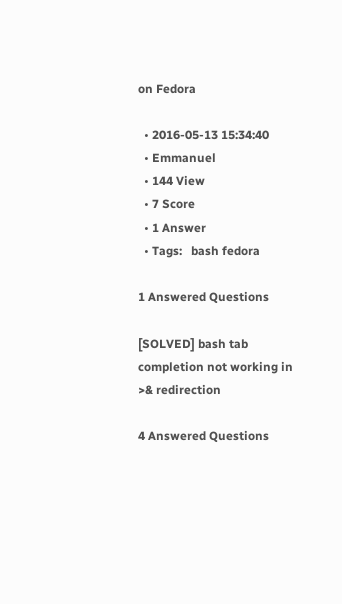on Fedora

  • 2016-05-13 15:34:40
  • Emmanuel
  • 144 View
  • 7 Score
  • 1 Answer
  • Tags:   bash fedora

1 Answered Questions

[SOLVED] bash tab completion not working in >& redirection

4 Answered Questions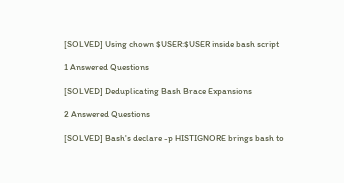[SOLVED] Using chown $USER:$USER inside bash script

1 Answered Questions

[SOLVED] Deduplicating Bash Brace Expansions

2 Answered Questions

[SOLVED] Bash's declare -p HISTIGNORE brings bash to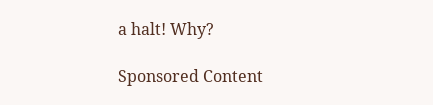a halt! Why?

Sponsored Content